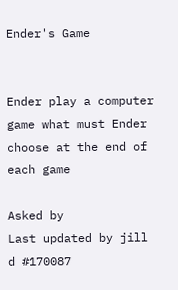Ender's Game


Ender play a computer game what must Ender choose at the end of each game

Asked by
Last updated by jill d #170087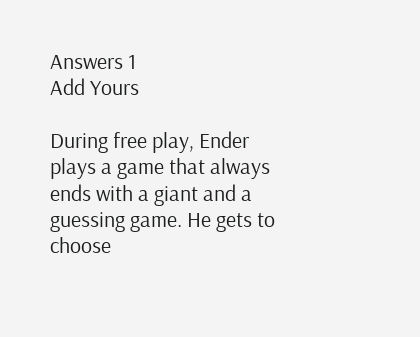Answers 1
Add Yours

During free play, Ender plays a game that always ends with a giant and a guessing game. He gets to choose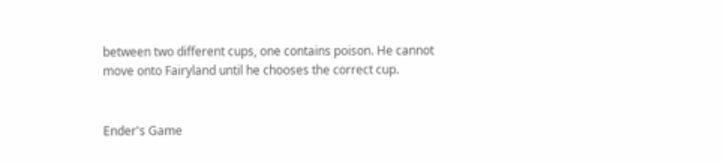between two different cups, one contains poison. He cannot move onto Fairyland until he chooses the correct cup.


Ender's Game